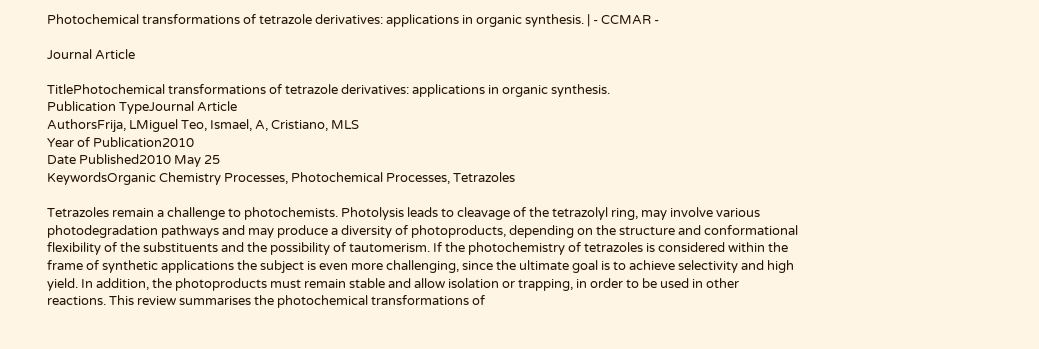Photochemical transformations of tetrazole derivatives: applications in organic synthesis. | - CCMAR -

Journal Article

TitlePhotochemical transformations of tetrazole derivatives: applications in organic synthesis.
Publication TypeJournal Article
AuthorsFrija, LMiguel Teo, Ismael, A, Cristiano, MLS
Year of Publication2010
Date Published2010 May 25
KeywordsOrganic Chemistry Processes, Photochemical Processes, Tetrazoles

Tetrazoles remain a challenge to photochemists. Photolysis leads to cleavage of the tetrazolyl ring, may involve various photodegradation pathways and may produce a diversity of photoproducts, depending on the structure and conformational flexibility of the substituents and the possibility of tautomerism. If the photochemistry of tetrazoles is considered within the frame of synthetic applications the subject is even more challenging, since the ultimate goal is to achieve selectivity and high yield. In addition, the photoproducts must remain stable and allow isolation or trapping, in order to be used in other reactions. This review summarises the photochemical transformations of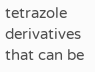tetrazole derivatives that can be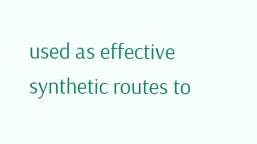used as effective synthetic routes to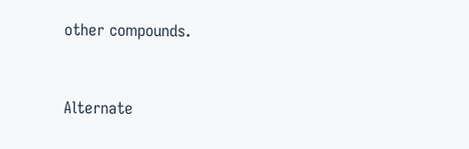other compounds.


Alternate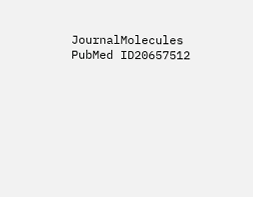JournalMolecules
PubMed ID20657512